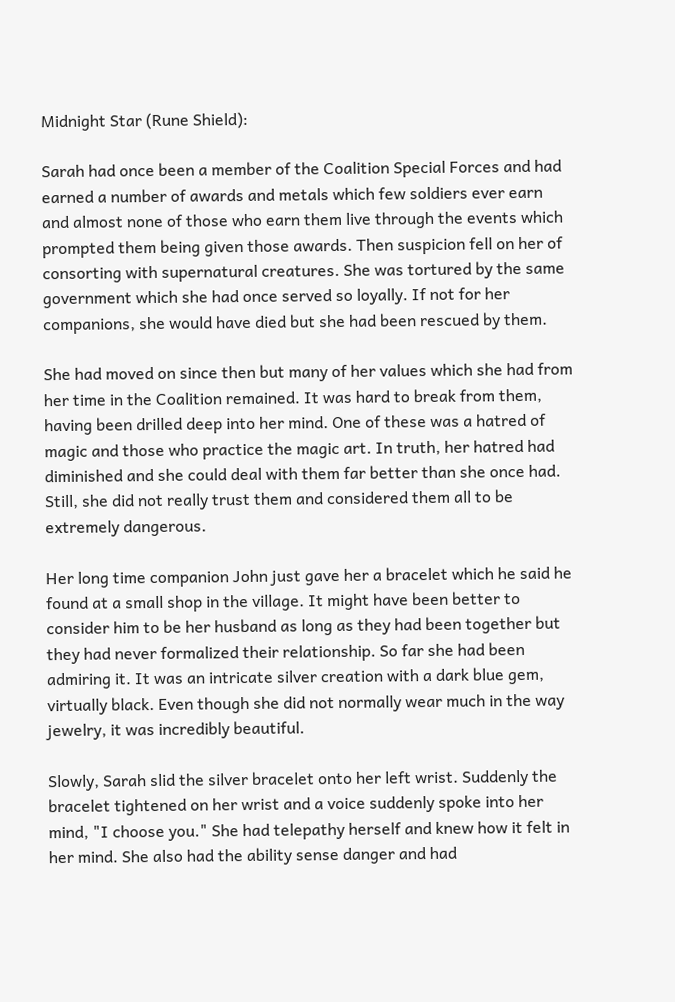Midnight Star (Rune Shield):

Sarah had once been a member of the Coalition Special Forces and had earned a number of awards and metals which few soldiers ever earn and almost none of those who earn them live through the events which prompted them being given those awards. Then suspicion fell on her of consorting with supernatural creatures. She was tortured by the same government which she had once served so loyally. If not for her companions, she would have died but she had been rescued by them.

She had moved on since then but many of her values which she had from her time in the Coalition remained. It was hard to break from them, having been drilled deep into her mind. One of these was a hatred of magic and those who practice the magic art. In truth, her hatred had diminished and she could deal with them far better than she once had. Still, she did not really trust them and considered them all to be extremely dangerous.

Her long time companion John just gave her a bracelet which he said he found at a small shop in the village. It might have been better to consider him to be her husband as long as they had been together but they had never formalized their relationship. So far she had been admiring it. It was an intricate silver creation with a dark blue gem, virtually black. Even though she did not normally wear much in the way jewelry, it was incredibly beautiful.

Slowly, Sarah slid the silver bracelet onto her left wrist. Suddenly the bracelet tightened on her wrist and a voice suddenly spoke into her mind, "I choose you." She had telepathy herself and knew how it felt in her mind. She also had the ability sense danger and had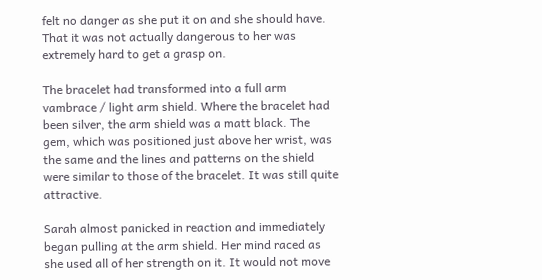felt no danger as she put it on and she should have. That it was not actually dangerous to her was extremely hard to get a grasp on.

The bracelet had transformed into a full arm vambrace / light arm shield. Where the bracelet had been silver, the arm shield was a matt black. The gem, which was positioned just above her wrist, was the same and the lines and patterns on the shield were similar to those of the bracelet. It was still quite attractive.

Sarah almost panicked in reaction and immediately began pulling at the arm shield. Her mind raced as she used all of her strength on it. It would not move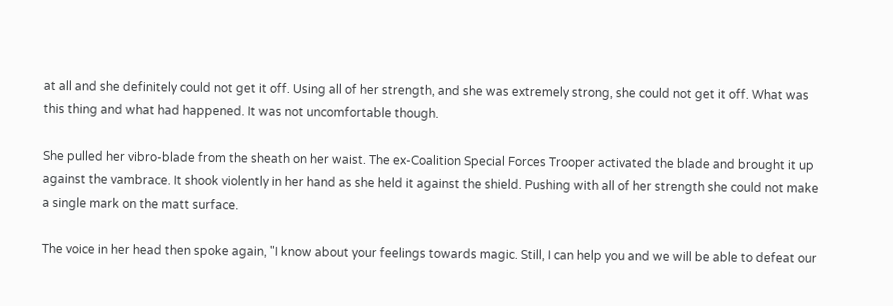at all and she definitely could not get it off. Using all of her strength, and she was extremely strong, she could not get it off. What was this thing and what had happened. It was not uncomfortable though.

She pulled her vibro-blade from the sheath on her waist. The ex-Coalition Special Forces Trooper activated the blade and brought it up against the vambrace. It shook violently in her hand as she held it against the shield. Pushing with all of her strength she could not make a single mark on the matt surface.

The voice in her head then spoke again, "I know about your feelings towards magic. Still, I can help you and we will be able to defeat our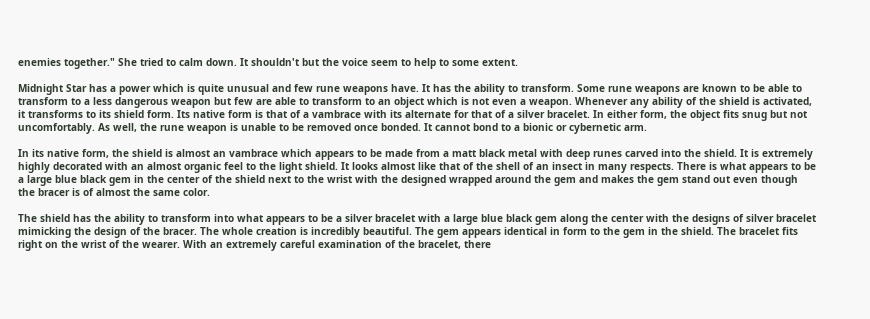enemies together." She tried to calm down. It shouldn't but the voice seem to help to some extent.

Midnight Star has a power which is quite unusual and few rune weapons have. It has the ability to transform. Some rune weapons are known to be able to transform to a less dangerous weapon but few are able to transform to an object which is not even a weapon. Whenever any ability of the shield is activated, it transforms to its shield form. Its native form is that of a vambrace with its alternate for that of a silver bracelet. In either form, the object fits snug but not uncomfortably. As well, the rune weapon is unable to be removed once bonded. It cannot bond to a bionic or cybernetic arm.

In its native form, the shield is almost an vambrace which appears to be made from a matt black metal with deep runes carved into the shield. It is extremely highly decorated with an almost organic feel to the light shield. It looks almost like that of the shell of an insect in many respects. There is what appears to be a large blue black gem in the center of the shield next to the wrist with the designed wrapped around the gem and makes the gem stand out even though the bracer is of almost the same color.

The shield has the ability to transform into what appears to be a silver bracelet with a large blue black gem along the center with the designs of silver bracelet mimicking the design of the bracer. The whole creation is incredibly beautiful. The gem appears identical in form to the gem in the shield. The bracelet fits right on the wrist of the wearer. With an extremely careful examination of the bracelet, there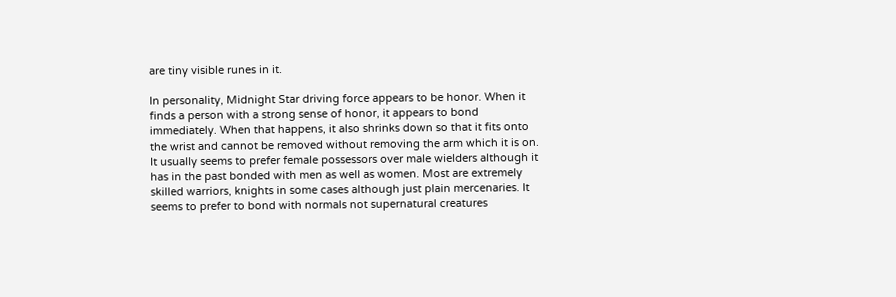are tiny visible runes in it.

In personality, Midnight Star driving force appears to be honor. When it finds a person with a strong sense of honor, it appears to bond immediately. When that happens, it also shrinks down so that it fits onto the wrist and cannot be removed without removing the arm which it is on. It usually seems to prefer female possessors over male wielders although it has in the past bonded with men as well as women. Most are extremely skilled warriors, knights in some cases although just plain mercenaries. It seems to prefer to bond with normals not supernatural creatures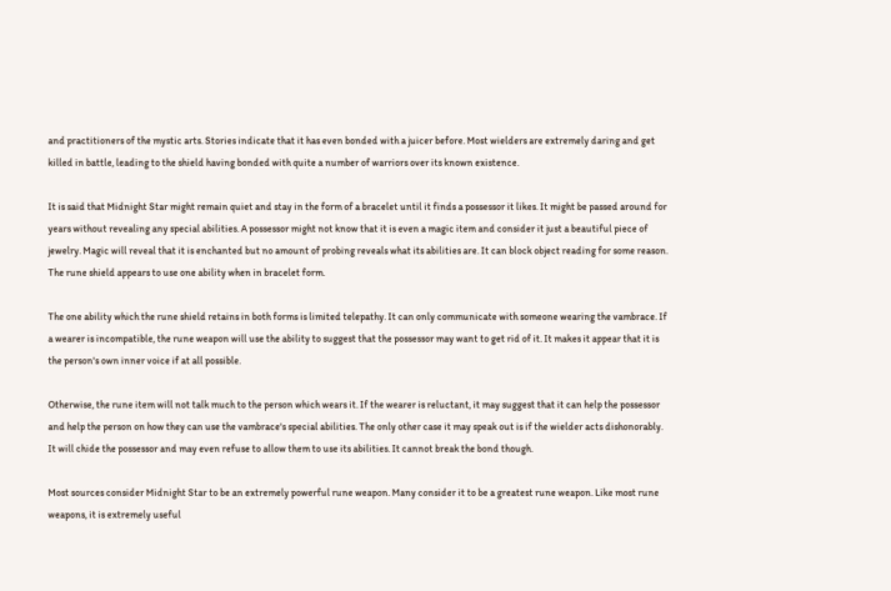and practitioners of the mystic arts. Stories indicate that it has even bonded with a juicer before. Most wielders are extremely daring and get killed in battle, leading to the shield having bonded with quite a number of warriors over its known existence.

It is said that Midnight Star might remain quiet and stay in the form of a bracelet until it finds a possessor it likes. It might be passed around for years without revealing any special abilities. A possessor might not know that it is even a magic item and consider it just a beautiful piece of jewelry. Magic will reveal that it is enchanted but no amount of probing reveals what its abilities are. It can block object reading for some reason. The rune shield appears to use one ability when in bracelet form.

The one ability which the rune shield retains in both forms is limited telepathy. It can only communicate with someone wearing the vambrace. If a wearer is incompatible, the rune weapon will use the ability to suggest that the possessor may want to get rid of it. It makes it appear that it is the person's own inner voice if at all possible.

Otherwise, the rune item will not talk much to the person which wears it. If the wearer is reluctant, it may suggest that it can help the possessor and help the person on how they can use the vambrace's special abilities. The only other case it may speak out is if the wielder acts dishonorably. It will chide the possessor and may even refuse to allow them to use its abilities. It cannot break the bond though.

Most sources consider Midnight Star to be an extremely powerful rune weapon. Many consider it to be a greatest rune weapon. Like most rune weapons, it is extremely useful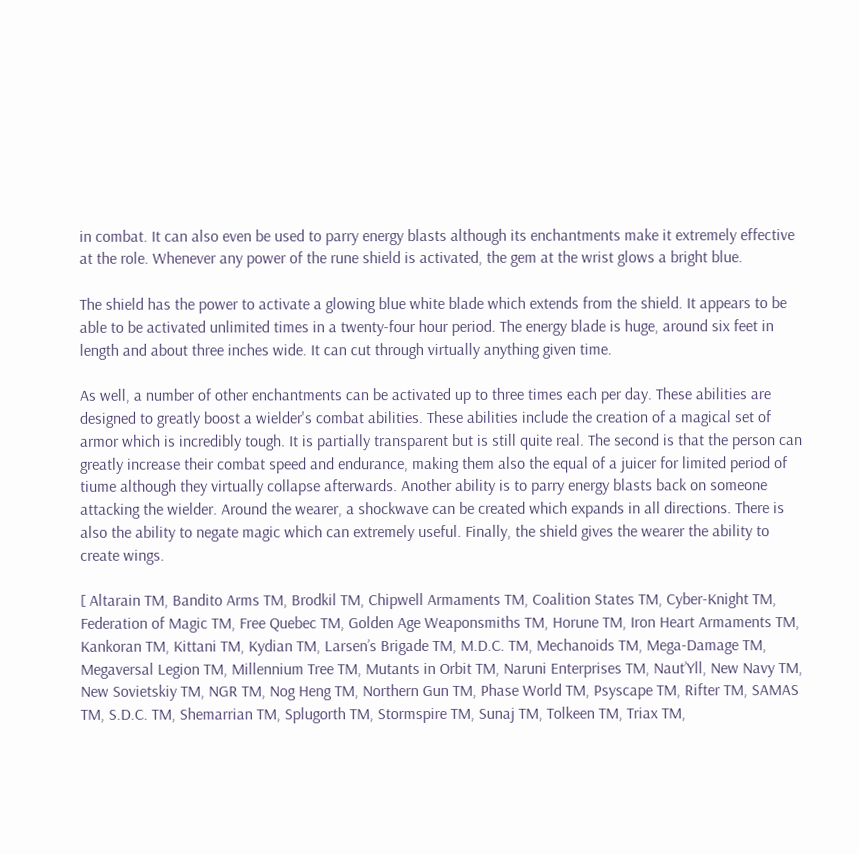in combat. It can also even be used to parry energy blasts although its enchantments make it extremely effective at the role. Whenever any power of the rune shield is activated, the gem at the wrist glows a bright blue.

The shield has the power to activate a glowing blue white blade which extends from the shield. It appears to be able to be activated unlimited times in a twenty-four hour period. The energy blade is huge, around six feet in length and about three inches wide. It can cut through virtually anything given time.

As well, a number of other enchantments can be activated up to three times each per day. These abilities are designed to greatly boost a wielder's combat abilities. These abilities include the creation of a magical set of armor which is incredibly tough. It is partially transparent but is still quite real. The second is that the person can greatly increase their combat speed and endurance, making them also the equal of a juicer for limited period of tiume although they virtually collapse afterwards. Another ability is to parry energy blasts back on someone attacking the wielder. Around the wearer, a shockwave can be created which expands in all directions. There is also the ability to negate magic which can extremely useful. Finally, the shield gives the wearer the ability to create wings.

[ Altarain TM, Bandito Arms TM, Brodkil TM, Chipwell Armaments TM, Coalition States TM, Cyber-Knight TM, Federation of Magic TM, Free Quebec TM, Golden Age Weaponsmiths TM, Horune TM, Iron Heart Armaments TM, Kankoran TM, Kittani TM, Kydian TM, Larsen’s Brigade TM, M.D.C. TM, Mechanoids TM, Mega-Damage TM, Megaversal Legion TM, Millennium Tree TM, Mutants in Orbit TM, Naruni Enterprises TM, Naut’Yll, New Navy TM, New Sovietskiy TM, NGR TM, Nog Heng TM, Northern Gun TM, Phase World TM, Psyscape TM, Rifter TM, SAMAS TM, S.D.C. TM, Shemarrian TM, Splugorth TM, Stormspire TM, Sunaj TM, Tolkeen TM, Triax TM,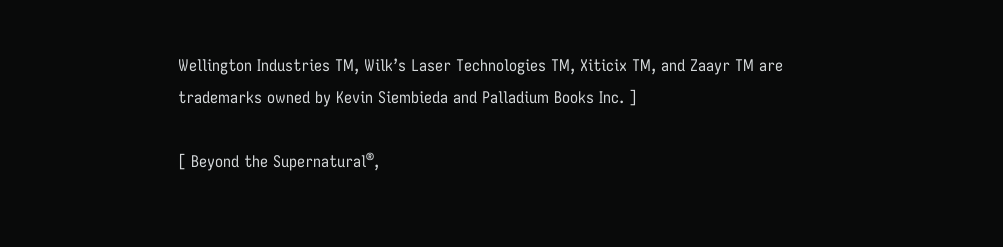Wellington Industries TM, Wilk’s Laser Technologies TM, Xiticix TM, and Zaayr TM are trademarks owned by Kevin Siembieda and Palladium Books Inc. ]

[ Beyond the Supernatural®,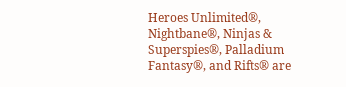Heroes Unlimited®, Nightbane®, Ninjas & Superspies®, Palladium Fantasy®, and Rifts® are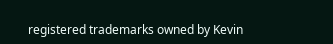registered trademarks owned by Kevin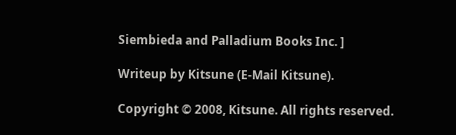Siembieda and Palladium Books Inc. ]

Writeup by Kitsune (E-Mail Kitsune).

Copyright © 2008, Kitsune. All rights reserved.